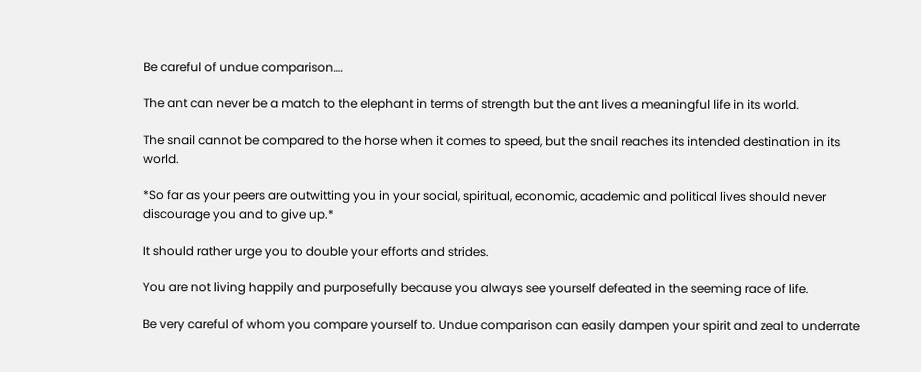Be careful of undue comparison….

The ant can never be a match to the elephant in terms of strength but the ant lives a meaningful life in its world.

The snail cannot be compared to the horse when it comes to speed, but the snail reaches its intended destination in its world.

*So far as your peers are outwitting you in your social, spiritual, economic, academic and political lives should never discourage you and to give up.*

It should rather urge you to double your efforts and strides.

You are not living happily and purposefully because you always see yourself defeated in the seeming race of life.

Be very careful of whom you compare yourself to. Undue comparison can easily dampen your spirit and zeal to underrate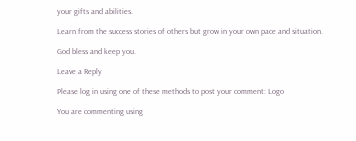your gifts and abilities.

Learn from the success stories of others but grow in your own pace and situation.

God bless and keep you.

Leave a Reply

Please log in using one of these methods to post your comment: Logo

You are commenting using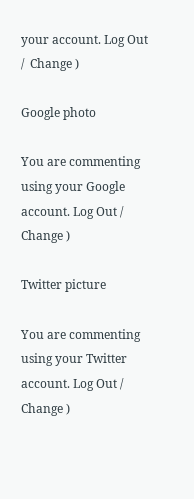your account. Log Out /  Change )

Google photo

You are commenting using your Google account. Log Out /  Change )

Twitter picture

You are commenting using your Twitter account. Log Out /  Change )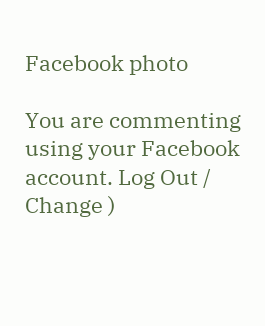Facebook photo

You are commenting using your Facebook account. Log Out /  Change )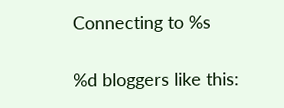Connecting to %s

%d bloggers like this: